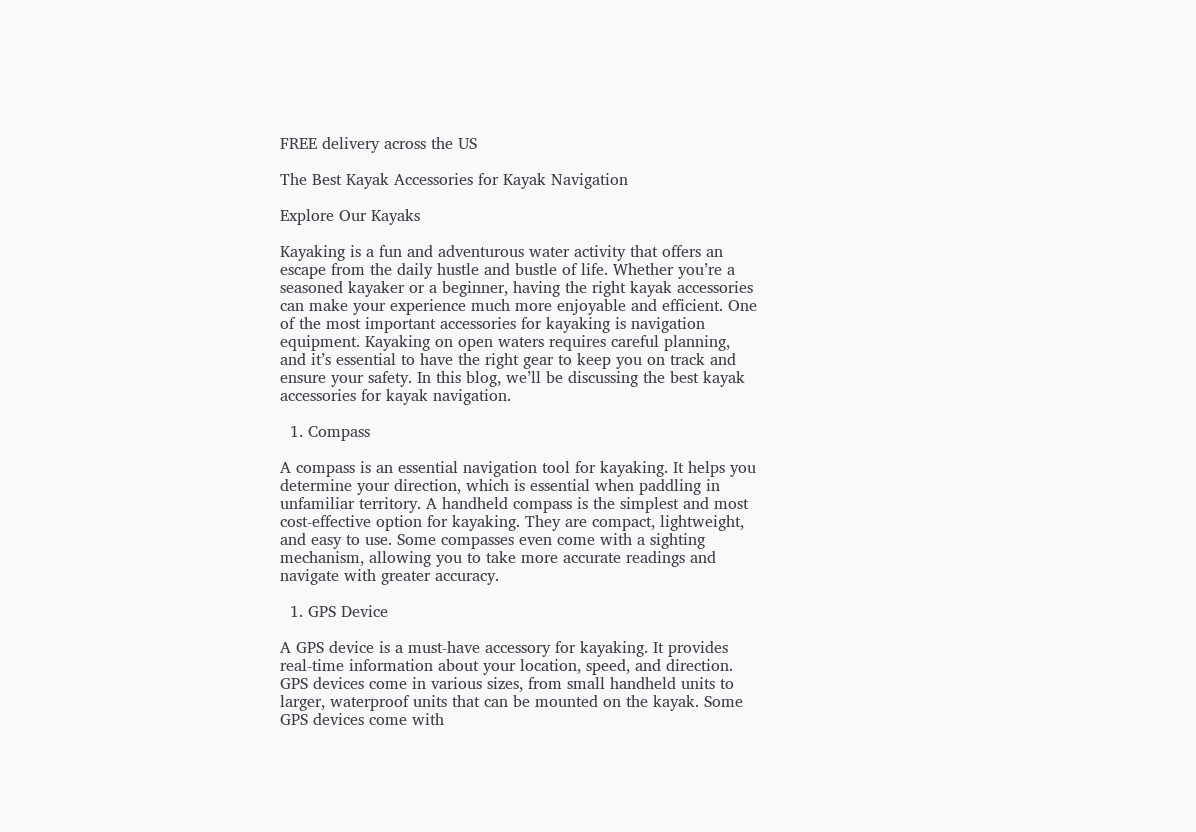FREE delivery across the US

The Best Kayak Accessories for Kayak Navigation

Explore Our Kayaks

Kayaking is a fun and adventurous water activity that offers an escape from the daily hustle and bustle of life. Whether you’re a seasoned kayaker or a beginner, having the right kayak accessories can make your experience much more enjoyable and efficient. One of the most important accessories for kayaking is navigation equipment. Kayaking on open waters requires careful planning, and it’s essential to have the right gear to keep you on track and ensure your safety. In this blog, we’ll be discussing the best kayak accessories for kayak navigation.

  1. Compass

A compass is an essential navigation tool for kayaking. It helps you determine your direction, which is essential when paddling in unfamiliar territory. A handheld compass is the simplest and most cost-effective option for kayaking. They are compact, lightweight, and easy to use. Some compasses even come with a sighting mechanism, allowing you to take more accurate readings and navigate with greater accuracy.

  1. GPS Device

A GPS device is a must-have accessory for kayaking. It provides real-time information about your location, speed, and direction. GPS devices come in various sizes, from small handheld units to larger, waterproof units that can be mounted on the kayak. Some GPS devices come with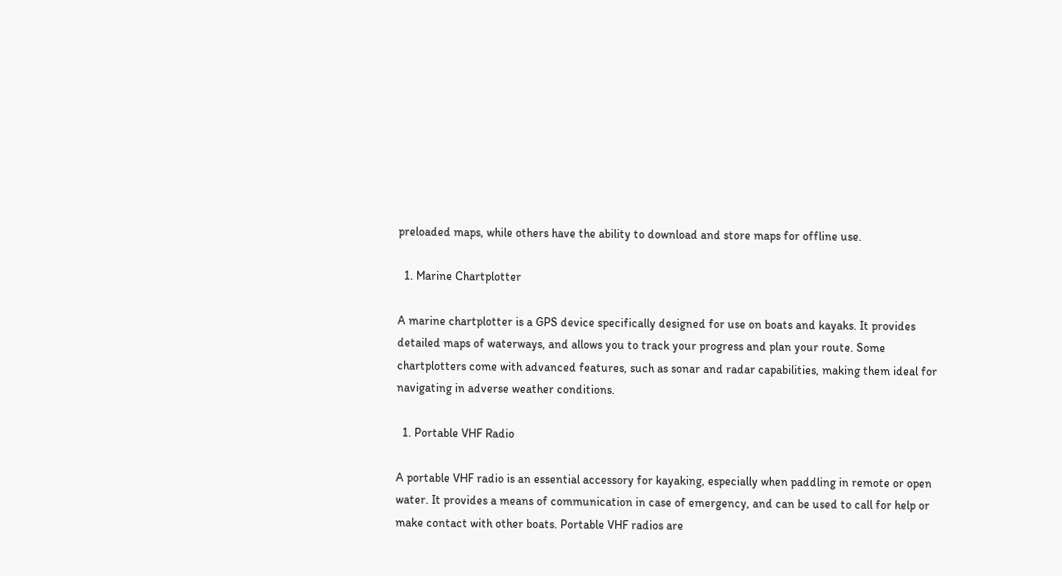preloaded maps, while others have the ability to download and store maps for offline use.

  1. Marine Chartplotter

A marine chartplotter is a GPS device specifically designed for use on boats and kayaks. It provides detailed maps of waterways, and allows you to track your progress and plan your route. Some chartplotters come with advanced features, such as sonar and radar capabilities, making them ideal for navigating in adverse weather conditions.

  1. Portable VHF Radio

A portable VHF radio is an essential accessory for kayaking, especially when paddling in remote or open water. It provides a means of communication in case of emergency, and can be used to call for help or make contact with other boats. Portable VHF radios are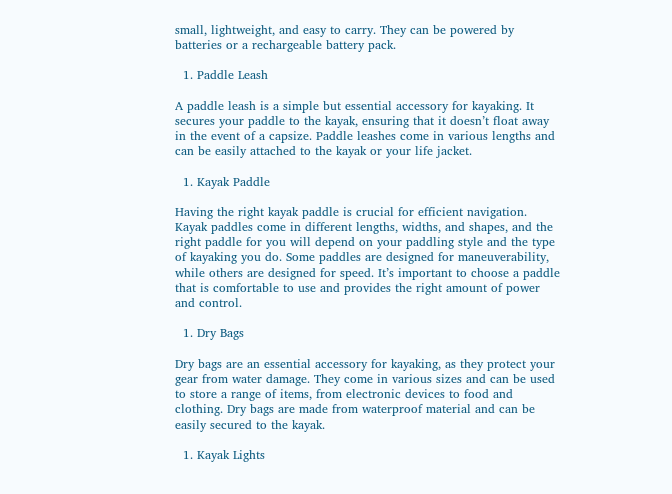small, lightweight, and easy to carry. They can be powered by batteries or a rechargeable battery pack.

  1. Paddle Leash

A paddle leash is a simple but essential accessory for kayaking. It secures your paddle to the kayak, ensuring that it doesn’t float away in the event of a capsize. Paddle leashes come in various lengths and can be easily attached to the kayak or your life jacket.

  1. Kayak Paddle

Having the right kayak paddle is crucial for efficient navigation. Kayak paddles come in different lengths, widths, and shapes, and the right paddle for you will depend on your paddling style and the type of kayaking you do. Some paddles are designed for maneuverability, while others are designed for speed. It’s important to choose a paddle that is comfortable to use and provides the right amount of power and control.

  1. Dry Bags

Dry bags are an essential accessory for kayaking, as they protect your gear from water damage. They come in various sizes and can be used to store a range of items, from electronic devices to food and clothing. Dry bags are made from waterproof material and can be easily secured to the kayak.

  1. Kayak Lights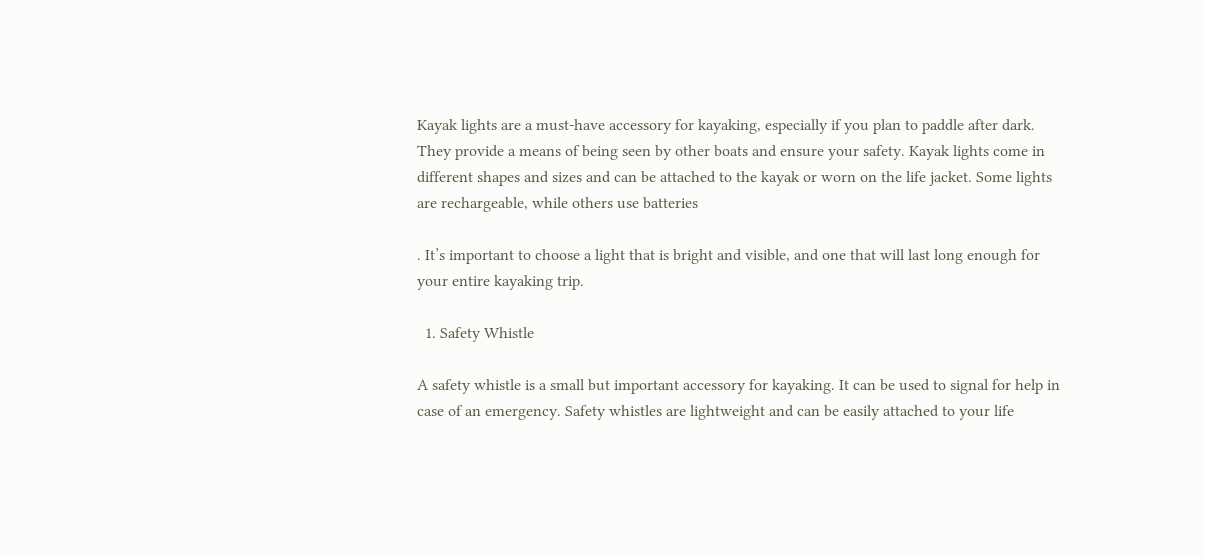Kayak lights are a must-have accessory for kayaking, especially if you plan to paddle after dark. They provide a means of being seen by other boats and ensure your safety. Kayak lights come in different shapes and sizes and can be attached to the kayak or worn on the life jacket. Some lights are rechargeable, while others use batteries

. It’s important to choose a light that is bright and visible, and one that will last long enough for your entire kayaking trip.

  1. Safety Whistle

A safety whistle is a small but important accessory for kayaking. It can be used to signal for help in case of an emergency. Safety whistles are lightweight and can be easily attached to your life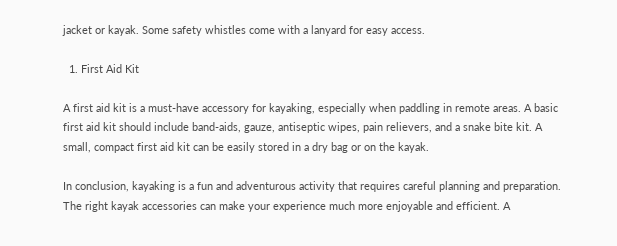jacket or kayak. Some safety whistles come with a lanyard for easy access.

  1. First Aid Kit

A first aid kit is a must-have accessory for kayaking, especially when paddling in remote areas. A basic first aid kit should include band-aids, gauze, antiseptic wipes, pain relievers, and a snake bite kit. A small, compact first aid kit can be easily stored in a dry bag or on the kayak.

In conclusion, kayaking is a fun and adventurous activity that requires careful planning and preparation. The right kayak accessories can make your experience much more enjoyable and efficient. A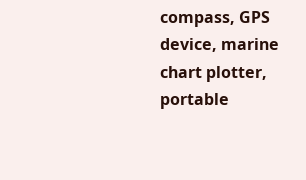compass, GPS device, marine chart plotter, portable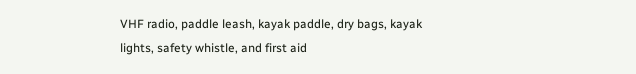VHF radio, paddle leash, kayak paddle, dry bags, kayak lights, safety whistle, and first aid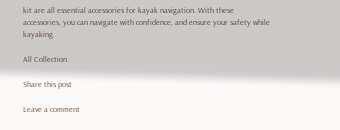kit are all essential accessories for kayak navigation. With these accessories, you can navigate with confidence, and ensure your safety while kayaking.

All Collection

Share this post

Leave a comment